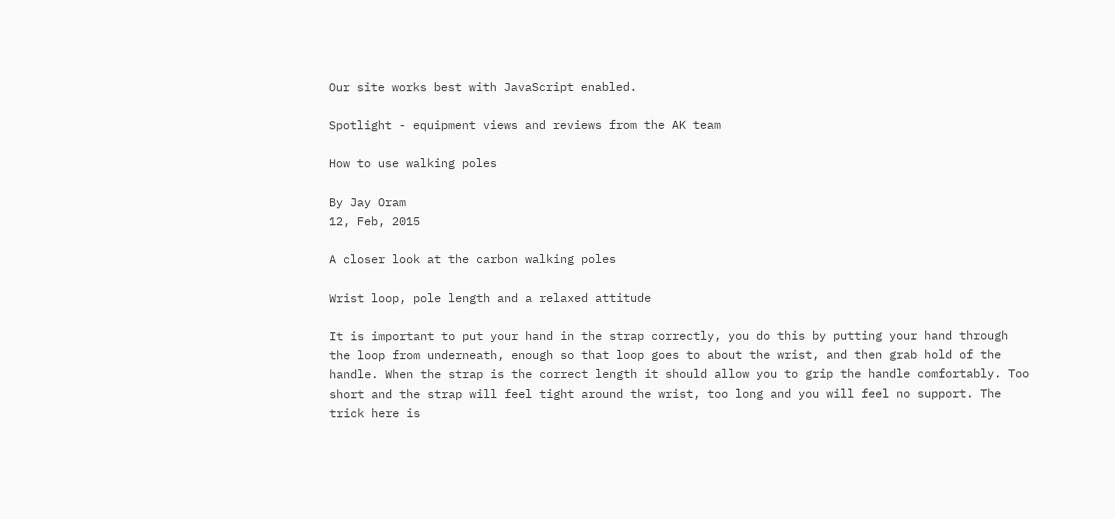Our site works best with JavaScript enabled.

Spotlight - equipment views and reviews from the AK team

How to use walking poles

By Jay Oram
12, Feb, 2015

A closer look at the carbon walking poles

Wrist loop, pole length and a relaxed attitude

It is important to put your hand in the strap correctly, you do this by putting your hand through the loop from underneath, enough so that loop goes to about the wrist, and then grab hold of the handle. When the strap is the correct length it should allow you to grip the handle comfortably. Too short and the strap will feel tight around the wrist, too long and you will feel no support. The trick here is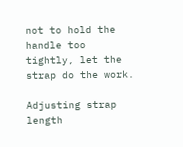not to hold the handle too tightly, let the strap do the work.

Adjusting strap length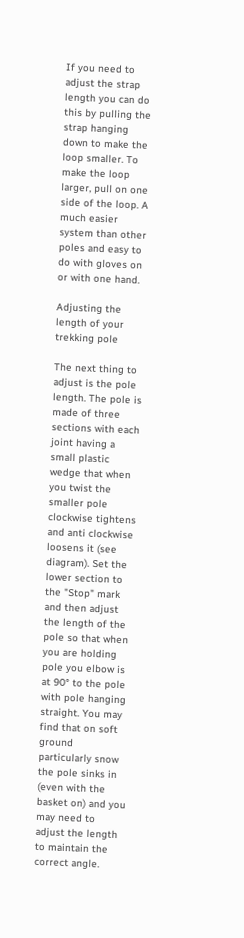If you need to adjust the strap length you can do this by pulling the strap hanging down to make the loop smaller. To make the loop larger, pull on one side of the loop. A much easier system than other poles and easy to do with gloves on or with one hand.

Adjusting the length of your trekking pole

The next thing to adjust is the pole length. The pole is made of three sections with each joint having a small plastic wedge that when you twist the smaller pole clockwise tightens and anti clockwise loosens it (see diagram). Set the lower section to the "Stop" mark and then adjust the length of the pole so that when you are holding pole you elbow is at 90° to the pole with pole hanging straight. You may find that on soft ground particularly snow the pole sinks in (even with the basket on) and you may need to adjust the length to maintain the correct angle.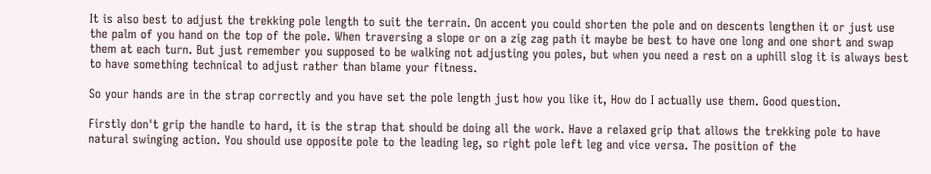It is also best to adjust the trekking pole length to suit the terrain. On accent you could shorten the pole and on descents lengthen it or just use the palm of you hand on the top of the pole. When traversing a slope or on a zig zag path it maybe be best to have one long and one short and swap them at each turn. But just remember you supposed to be walking not adjusting you poles, but when you need a rest on a uphill slog it is always best to have something technical to adjust rather than blame your fitness.

So your hands are in the strap correctly and you have set the pole length just how you like it, How do I actually use them. Good question.

Firstly don't grip the handle to hard, it is the strap that should be doing all the work. Have a relaxed grip that allows the trekking pole to have natural swinging action. You should use opposite pole to the leading leg, so right pole left leg and vice versa. The position of the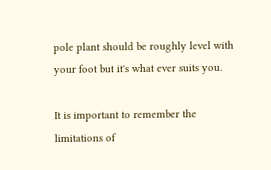pole plant should be roughly level with your foot but it's what ever suits you.

It is important to remember the limitations of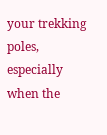your trekking poles, especially when the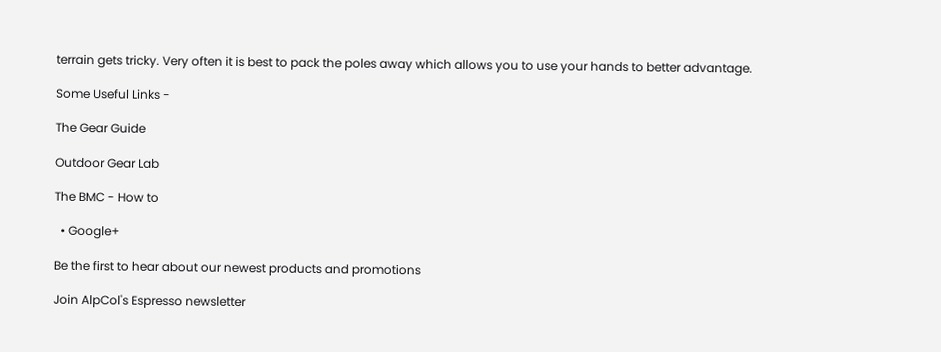terrain gets tricky. Very often it is best to pack the poles away which allows you to use your hands to better advantage.

Some Useful Links -

The Gear Guide

Outdoor Gear Lab

The BMC - How to

  • Google+

Be the first to hear about our newest products and promotions

Join AlpCol's Espresso newsletter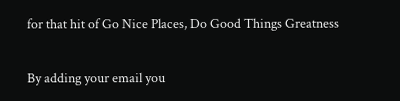for that hit of Go Nice Places, Do Good Things Greatness


By adding your email you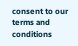consent to our terms and conditions